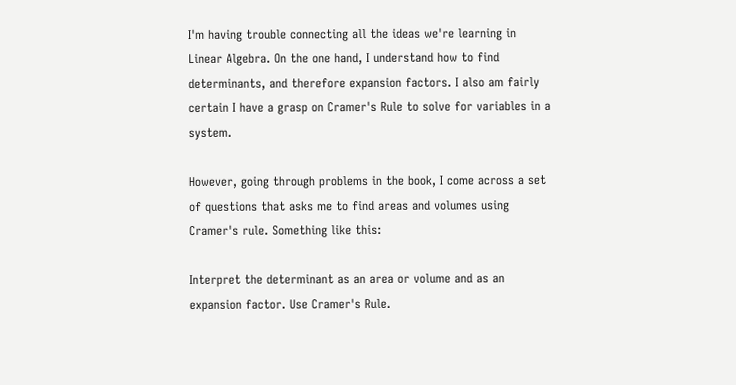I'm having trouble connecting all the ideas we're learning in Linear Algebra. On the one hand, I understand how to find determinants, and therefore expansion factors. I also am fairly certain I have a grasp on Cramer's Rule to solve for variables in a system.

However, going through problems in the book, I come across a set of questions that asks me to find areas and volumes using Cramer's rule. Something like this:

Interpret the determinant as an area or volume and as an expansion factor. Use Cramer's Rule.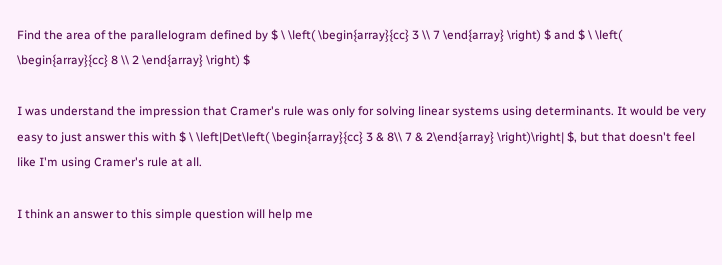Find the area of the parallelogram defined by $ \ \left( \begin{array}{cc} 3 \\ 7 \end{array} \right) $ and $ \ \left( \begin{array}{cc} 8 \\ 2 \end{array} \right) $

I was understand the impression that Cramer's rule was only for solving linear systems using determinants. It would be very easy to just answer this with $ \ \left|Det\left( \begin{array}{cc} 3 & 8\\ 7 & 2\end{array} \right)\right| $, but that doesn't feel like I'm using Cramer's rule at all.

I think an answer to this simple question will help me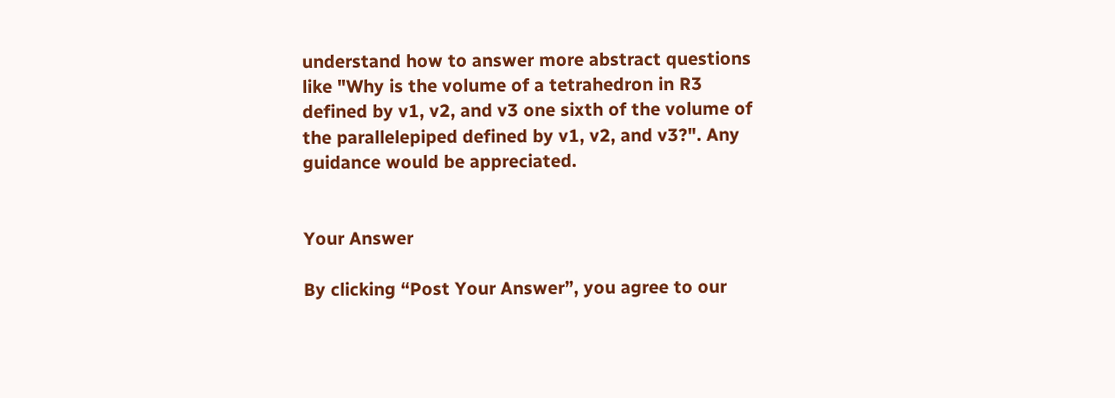understand how to answer more abstract questions like "Why is the volume of a tetrahedron in R3 defined by v1, v2, and v3 one sixth of the volume of the parallelepiped defined by v1, v2, and v3?". Any guidance would be appreciated.


Your Answer

By clicking “Post Your Answer”, you agree to our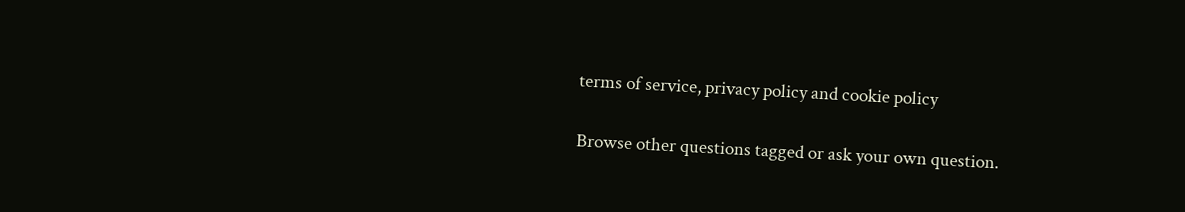terms of service, privacy policy and cookie policy

Browse other questions tagged or ask your own question.